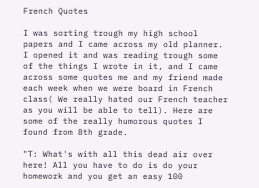French Quotes

I was sorting trough my high school papers and I came across my old planner. I opened it and was reading trough some of the things I wrote in it, and I came across some quotes me and my friend made each week when we were board in French class( We really hated our French teacher as you will be able to tell). Here are some of the really humorous quotes I found from 8th grade.

"T: What's with all this dead air over here! All you have to do is do your homework and you get an easy 100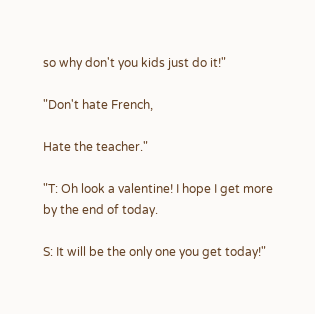so why don't you kids just do it!"

"Don't hate French,

Hate the teacher."

"T: Oh look a valentine! I hope I get more by the end of today.

S: It will be the only one you get today!"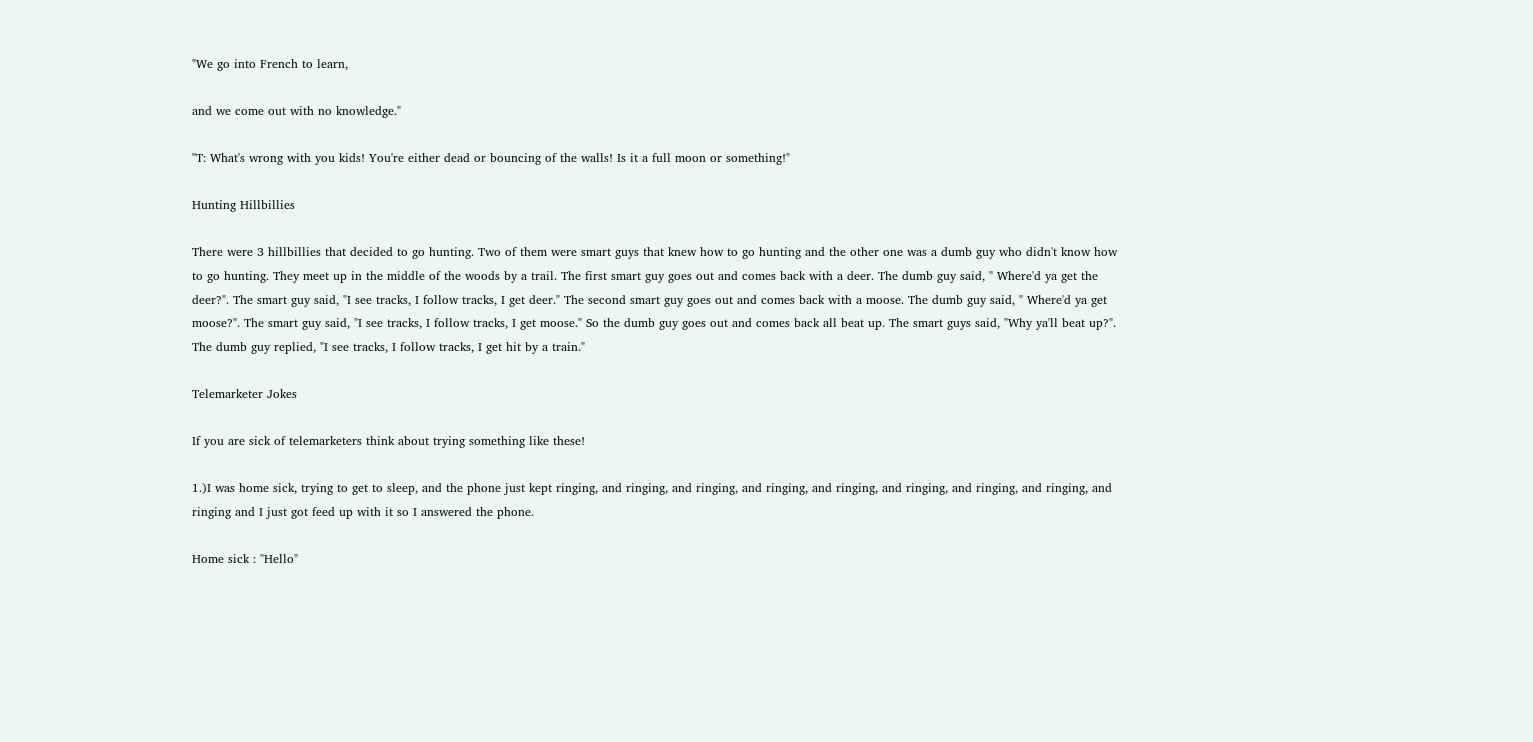"We go into French to learn,

and we come out with no knowledge."

"T: What's wrong with you kids! You're either dead or bouncing of the walls! Is it a full moon or something!"

Hunting Hillbillies

There were 3 hillbillies that decided to go hunting. Two of them were smart guys that knew how to go hunting and the other one was a dumb guy who didn't know how to go hunting. They meet up in the middle of the woods by a trail. The first smart guy goes out and comes back with a deer. The dumb guy said, " Where'd ya get the deer?". The smart guy said, "I see tracks, I follow tracks, I get deer." The second smart guy goes out and comes back with a moose. The dumb guy said, " Where'd ya get moose?". The smart guy said, "I see tracks, I follow tracks, I get moose." So the dumb guy goes out and comes back all beat up. The smart guys said, "Why ya'll beat up?". The dumb guy replied, "I see tracks, I follow tracks, I get hit by a train."

Telemarketer Jokes

If you are sick of telemarketers think about trying something like these!

1.)I was home sick, trying to get to sleep, and the phone just kept ringing, and ringing, and ringing, and ringing, and ringing, and ringing, and ringing, and ringing, and ringing and I just got feed up with it so I answered the phone.

Home sick : "Hello"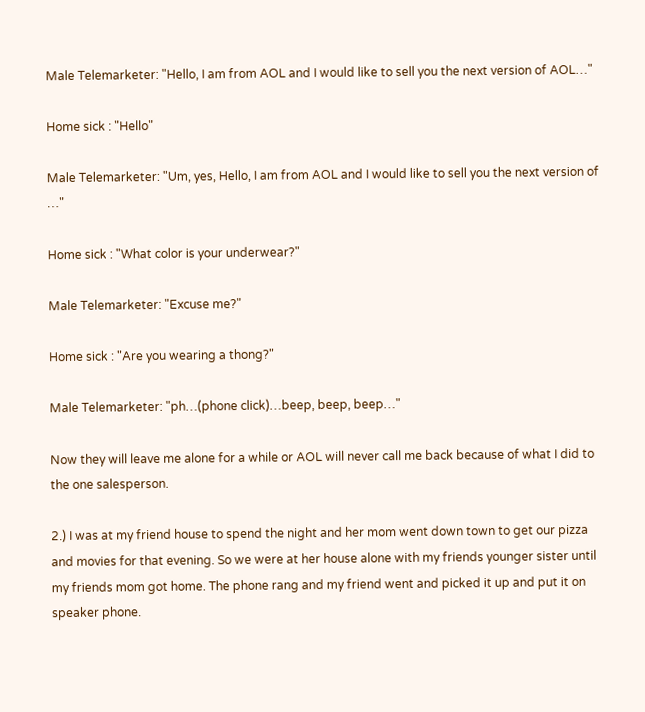Male Telemarketer: "Hello, I am from AOL and I would like to sell you the next version of AOL…"

Home sick : "Hello"

Male Telemarketer: "Um, yes, Hello, I am from AOL and I would like to sell you the next version of …"

Home sick : "What color is your underwear?"

Male Telemarketer: "Excuse me?"

Home sick : "Are you wearing a thong?"

Male Telemarketer: "ph…(phone click)…beep, beep, beep…"

Now they will leave me alone for a while or AOL will never call me back because of what I did to the one salesperson.

2.) I was at my friend house to spend the night and her mom went down town to get our pizza and movies for that evening. So we were at her house alone with my friends younger sister until my friends mom got home. The phone rang and my friend went and picked it up and put it on speaker phone.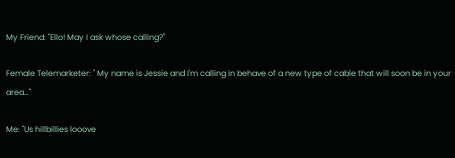My Friend: "Ello! May I ask whose calling?"

Female Telemarketer: " My name is Jessie and I'm calling in behave of a new type of cable that will soon be in your area…"

Me: "Us hillbillies looove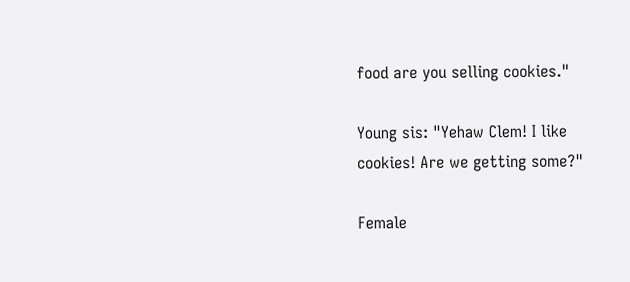food are you selling cookies."

Young sis: "Yehaw Clem! I like cookies! Are we getting some?"

Female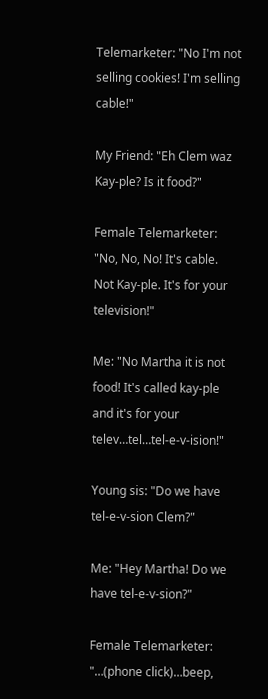Telemarketer: "No I'm not selling cookies! I'm selling cable!"

My Friend: "Eh Clem waz Kay-ple? Is it food?"

Female Telemarketer: "No, No, No! It's cable. Not Kay-ple. It's for your television!"

Me: "No Martha it is not food! It's called kay-ple and it's for your telev…tel…tel-e-v-ision!"

Young sis: "Do we have tel-e-v-sion Clem?"

Me: "Hey Martha! Do we have tel-e-v-sion?"

Female Telemarketer: "…(phone click)…beep,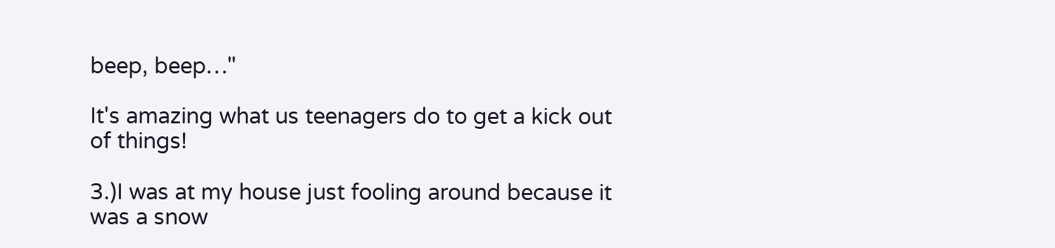beep, beep…"

It's amazing what us teenagers do to get a kick out of things!

3.)I was at my house just fooling around because it was a snow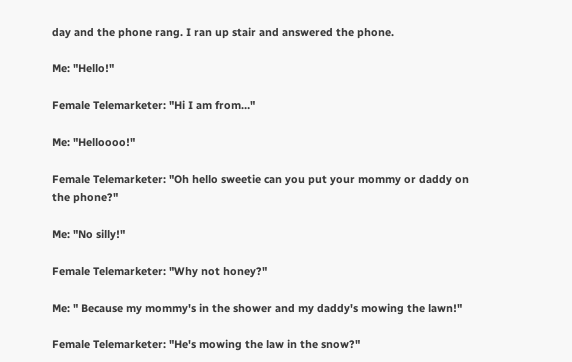day and the phone rang. I ran up stair and answered the phone.

Me: "Hello!"

Female Telemarketer: "Hi I am from…"

Me: "Helloooo!"

Female Telemarketer: "Oh hello sweetie can you put your mommy or daddy on the phone?"

Me: "No silly!"

Female Telemarketer: "Why not honey?"

Me: " Because my mommy's in the shower and my daddy's mowing the lawn!"

Female Telemarketer: "He's mowing the law in the snow?"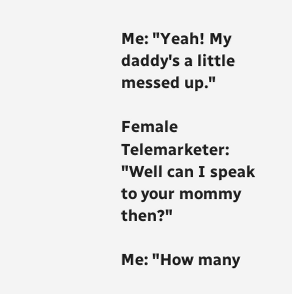Me: "Yeah! My daddy's a little messed up."

Female Telemarketer: "Well can I speak to your mommy then?"

Me: "How many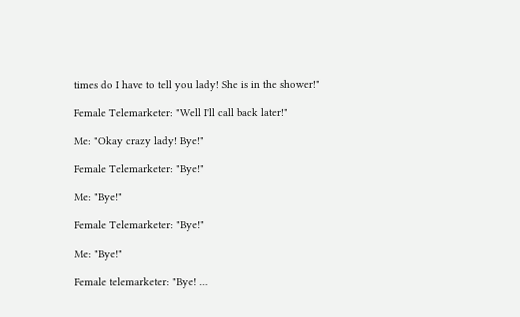times do I have to tell you lady! She is in the shower!"

Female Telemarketer: "Well I'll call back later!"

Me: "Okay crazy lady! Bye!"

Female Telemarketer: "Bye!"

Me: "Bye!"

Female Telemarketer: "Bye!"

Me: "Bye!"

Female telemarketer: "Bye! …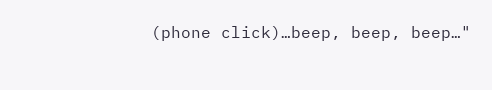(phone click)…beep, beep, beep…"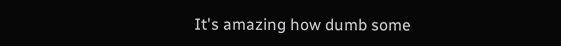It's amazing how dumb some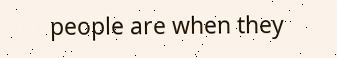people are when they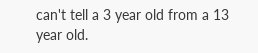can't tell a 3 year old from a 13 year old.